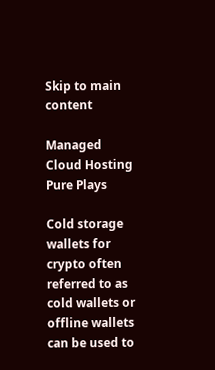Skip to main content

Managed Cloud Hosting Pure Plays

Cold storage wallets for crypto often referred to as cold wallets or offline wallets can be used to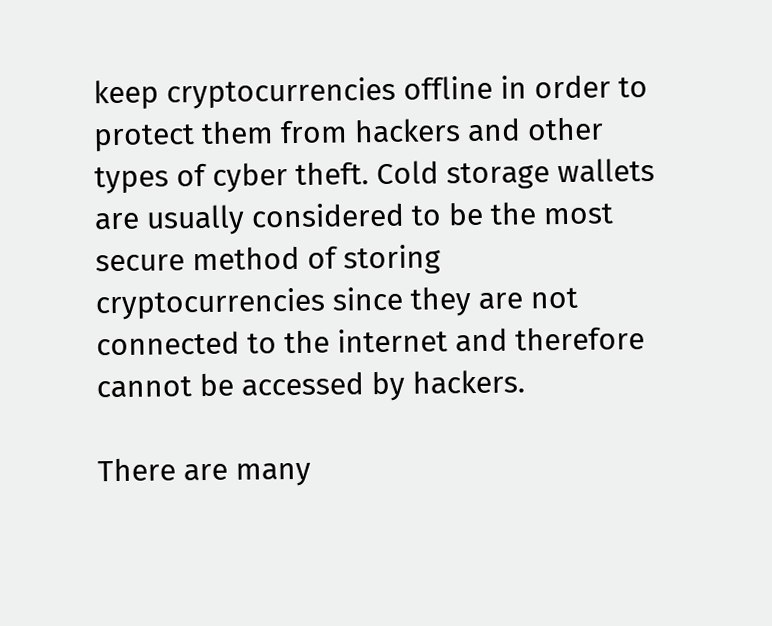keep cryptocurrencies offline in order to protect them from hackers and other types of cyber theft. Cold storage wallets are usually considered to be the most secure method of storing cryptocurrencies since they are not connected to the internet and therefore cannot be accessed by hackers.

There are many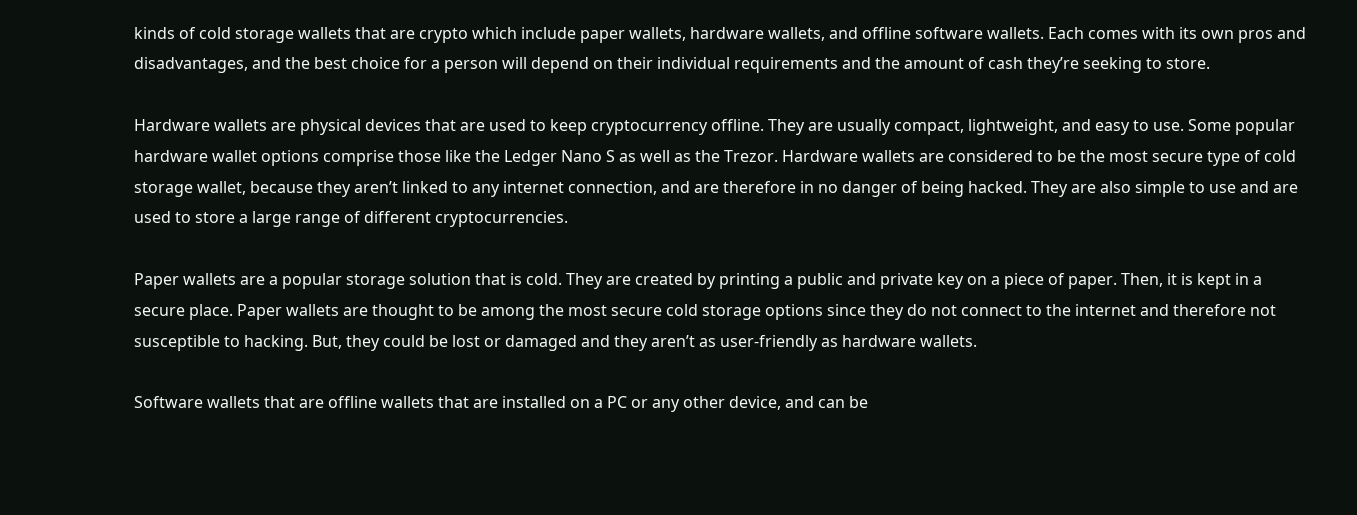kinds of cold storage wallets that are crypto which include paper wallets, hardware wallets, and offline software wallets. Each comes with its own pros and disadvantages, and the best choice for a person will depend on their individual requirements and the amount of cash they’re seeking to store.

Hardware wallets are physical devices that are used to keep cryptocurrency offline. They are usually compact, lightweight, and easy to use. Some popular hardware wallet options comprise those like the Ledger Nano S as well as the Trezor. Hardware wallets are considered to be the most secure type of cold storage wallet, because they aren’t linked to any internet connection, and are therefore in no danger of being hacked. They are also simple to use and are used to store a large range of different cryptocurrencies.

Paper wallets are a popular storage solution that is cold. They are created by printing a public and private key on a piece of paper. Then, it is kept in a secure place. Paper wallets are thought to be among the most secure cold storage options since they do not connect to the internet and therefore not susceptible to hacking. But, they could be lost or damaged and they aren’t as user-friendly as hardware wallets.

Software wallets that are offline wallets that are installed on a PC or any other device, and can be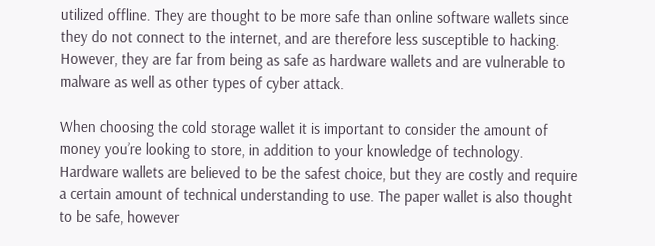utilized offline. They are thought to be more safe than online software wallets since they do not connect to the internet, and are therefore less susceptible to hacking. However, they are far from being as safe as hardware wallets and are vulnerable to malware as well as other types of cyber attack.

When choosing the cold storage wallet it is important to consider the amount of money you’re looking to store, in addition to your knowledge of technology. Hardware wallets are believed to be the safest choice, but they are costly and require a certain amount of technical understanding to use. The paper wallet is also thought to be safe, however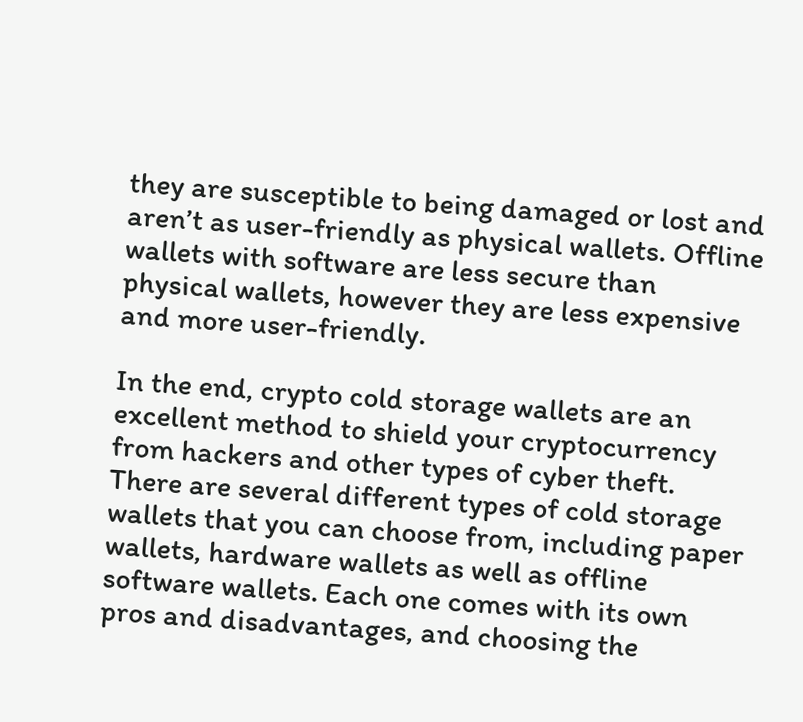they are susceptible to being damaged or lost and aren’t as user-friendly as physical wallets. Offline wallets with software are less secure than physical wallets, however they are less expensive and more user-friendly.

In the end, crypto cold storage wallets are an excellent method to shield your cryptocurrency from hackers and other types of cyber theft. There are several different types of cold storage wallets that you can choose from, including paper wallets, hardware wallets as well as offline software wallets. Each one comes with its own pros and disadvantages, and choosing the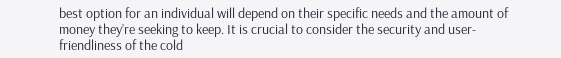best option for an individual will depend on their specific needs and the amount of money they’re seeking to keep. It is crucial to consider the security and user-friendliness of the cold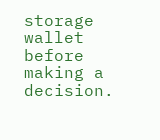storage wallet before making a decision.